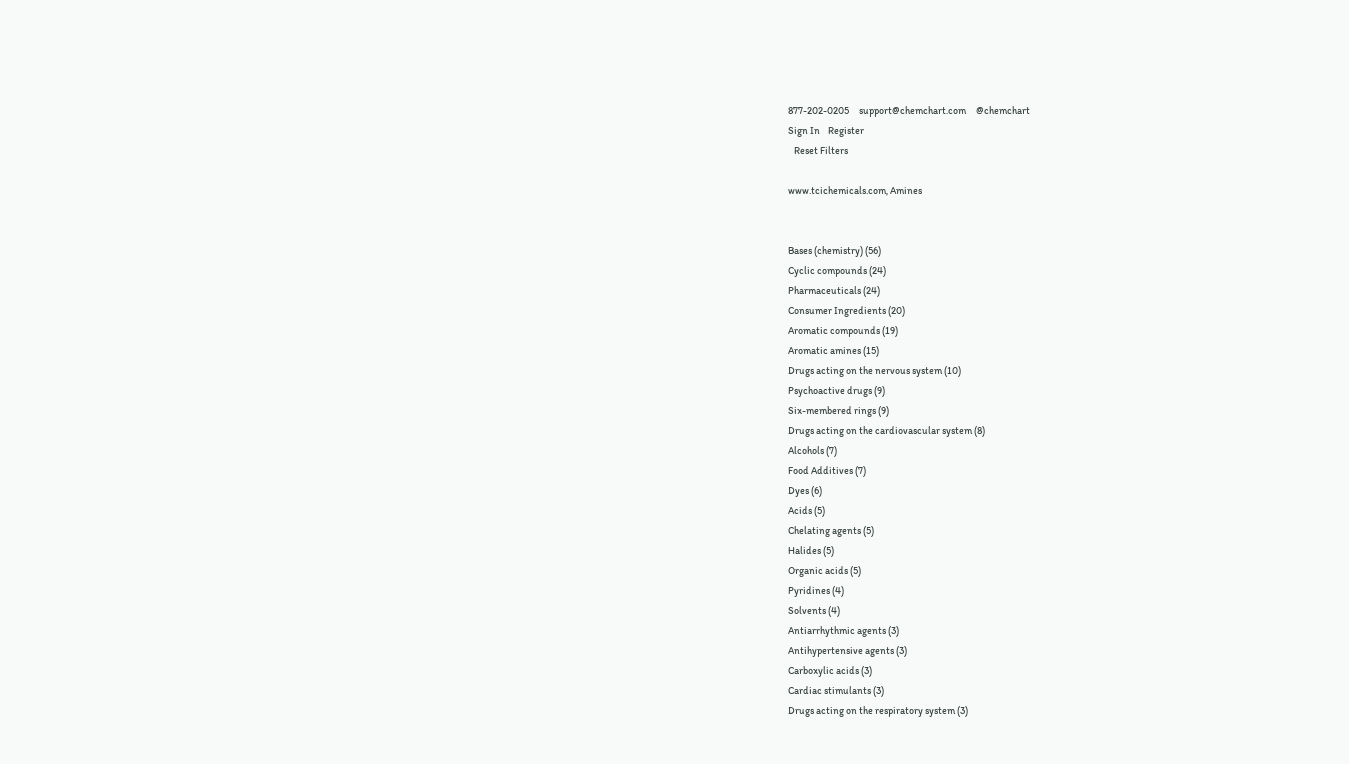877-202-0205     support@chemchart.com     @chemchart
Sign In    Register
   Reset Filters

www.tcichemicals.com, Amines


Bases (chemistry) (56)
Cyclic compounds (24)
Pharmaceuticals (24)
Consumer Ingredients (20)
Aromatic compounds (19)
Aromatic amines (15)
Drugs acting on the nervous system (10)
Psychoactive drugs (9)
Six-membered rings (9)
Drugs acting on the cardiovascular system (8)
Alcohols (7)
Food Additives (7)
Dyes (6)
Acids (5)
Chelating agents (5)
Halides (5)
Organic acids (5)
Pyridines (4)
Solvents (4)
Antiarrhythmic agents (3)
Antihypertensive agents (3)
Carboxylic acids (3)
Cardiac stimulants (3)
Drugs acting on the respiratory system (3)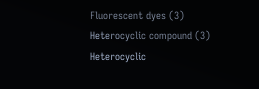Fluorescent dyes (3)
Heterocyclic compound (3)
Heterocyclic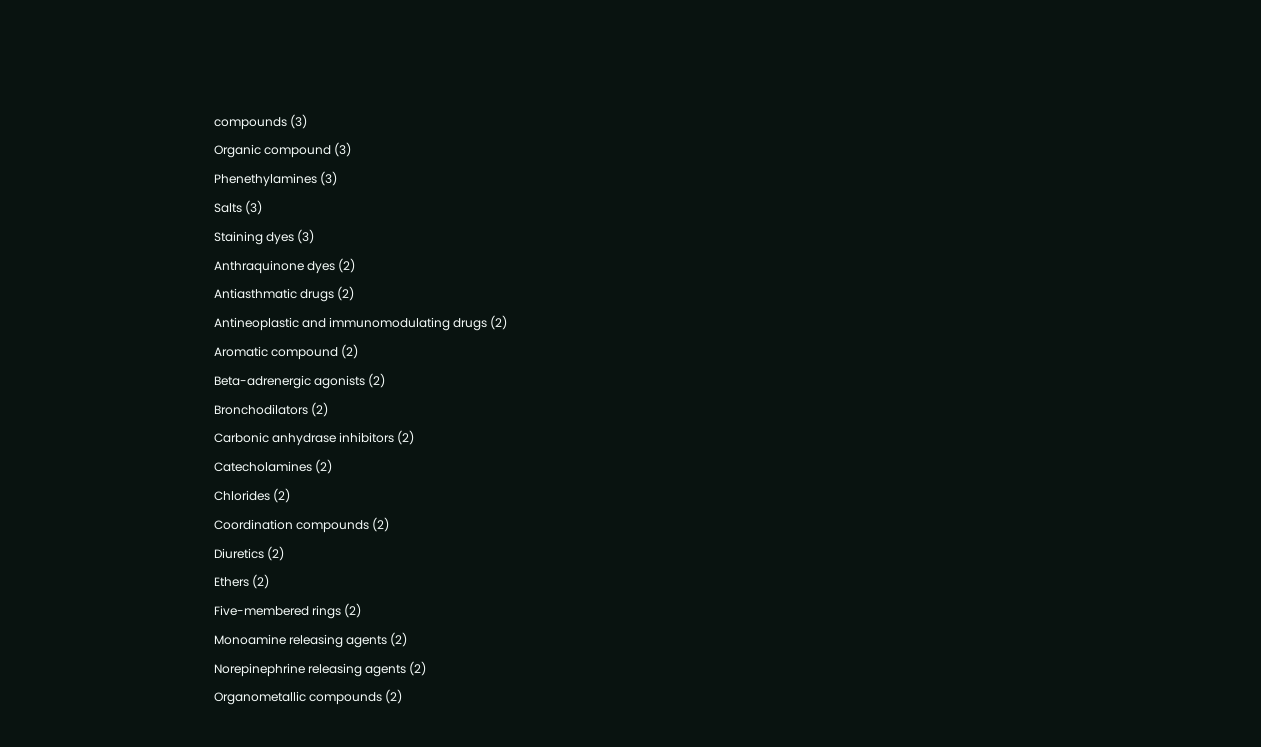compounds (3)
Organic compound (3)
Phenethylamines (3)
Salts (3)
Staining dyes (3)
Anthraquinone dyes (2)
Antiasthmatic drugs (2)
Antineoplastic and immunomodulating drugs (2)
Aromatic compound (2)
Beta-adrenergic agonists (2)
Bronchodilators (2)
Carbonic anhydrase inhibitors (2)
Catecholamines (2)
Chlorides (2)
Coordination compounds (2)
Diuretics (2)
Ethers (2)
Five-membered rings (2)
Monoamine releasing agents (2)
Norepinephrine releasing agents (2)
Organometallic compounds (2)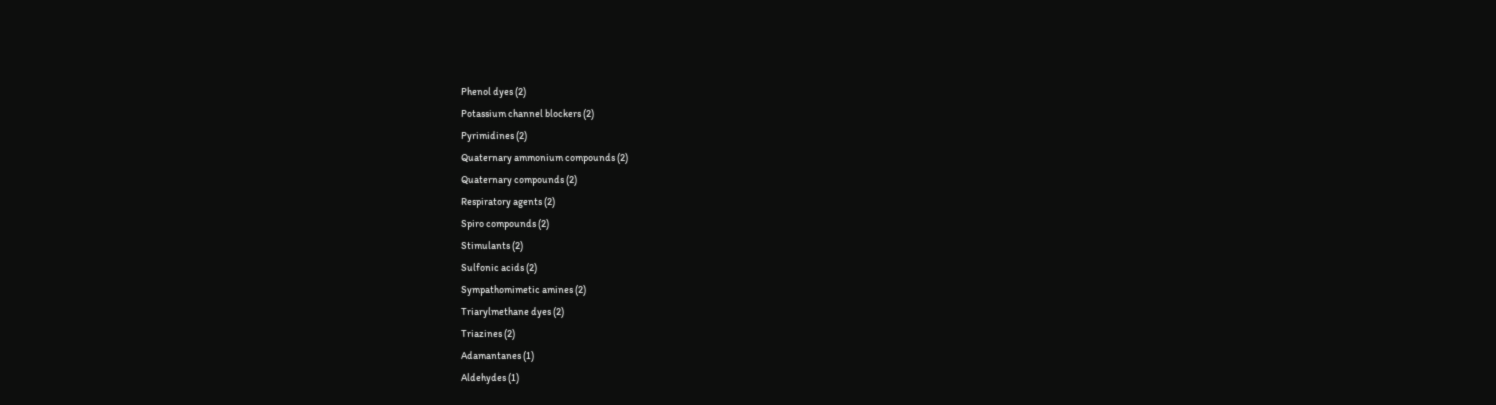Phenol dyes (2)
Potassium channel blockers (2)
Pyrimidines (2)
Quaternary ammonium compounds (2)
Quaternary compounds (2)
Respiratory agents (2)
Spiro compounds (2)
Stimulants (2)
Sulfonic acids (2)
Sympathomimetic amines (2)
Triarylmethane dyes (2)
Triazines (2)
Adamantanes (1)
Aldehydes (1)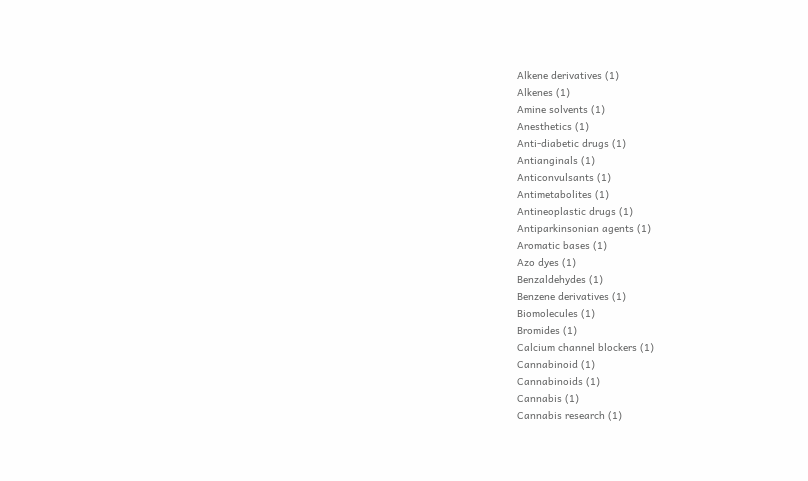Alkene derivatives (1)
Alkenes (1)
Amine solvents (1)
Anesthetics (1)
Anti-diabetic drugs (1)
Antianginals (1)
Anticonvulsants (1)
Antimetabolites (1)
Antineoplastic drugs (1)
Antiparkinsonian agents (1)
Aromatic bases (1)
Azo dyes (1)
Benzaldehydes (1)
Benzene derivatives (1)
Biomolecules (1)
Bromides (1)
Calcium channel blockers (1)
Cannabinoid (1)
Cannabinoids (1)
Cannabis (1)
Cannabis research (1)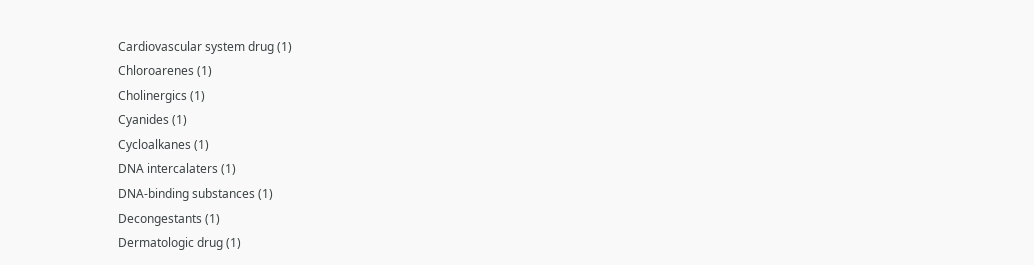Cardiovascular system drug (1)
Chloroarenes (1)
Cholinergics (1)
Cyanides (1)
Cycloalkanes (1)
DNA intercalaters (1)
DNA-binding substances (1)
Decongestants (1)
Dermatologic drug (1)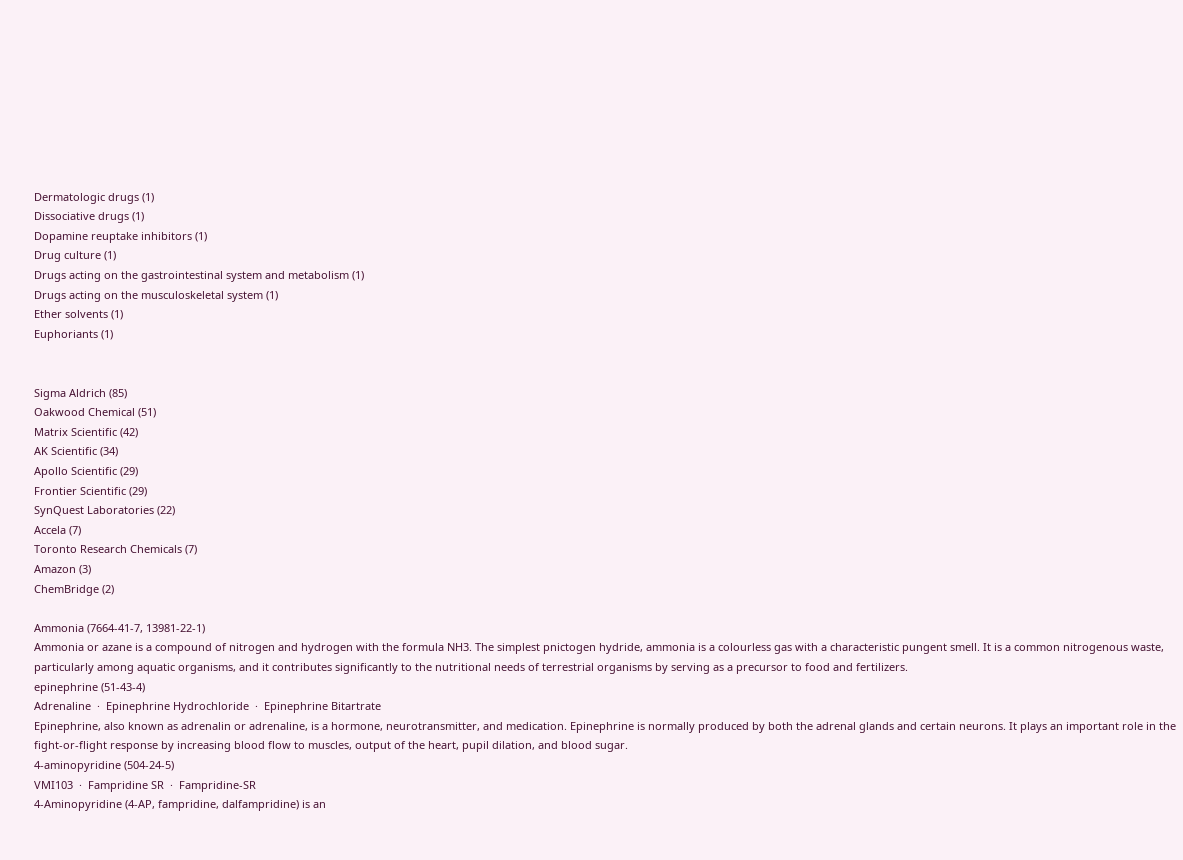Dermatologic drugs (1)
Dissociative drugs (1)
Dopamine reuptake inhibitors (1)
Drug culture (1)
Drugs acting on the gastrointestinal system and metabolism (1)
Drugs acting on the musculoskeletal system (1)
Ether solvents (1)
Euphoriants (1)


Sigma Aldrich (85)
Oakwood Chemical (51)
Matrix Scientific (42)
AK Scientific (34)
Apollo Scientific (29)
Frontier Scientific (29)
SynQuest Laboratories (22)
Accela (7)
Toronto Research Chemicals (7)
Amazon (3)
ChemBridge (2)

Ammonia (7664-41-7, 13981-22-1)
Ammonia or azane is a compound of nitrogen and hydrogen with the formula NH3. The simplest pnictogen hydride, ammonia is a colourless gas with a characteristic pungent smell. It is a common nitrogenous waste, particularly among aquatic organisms, and it contributes significantly to the nutritional needs of terrestrial organisms by serving as a precursor to food and fertilizers.
epinephrine (51-43-4)
Adrenaline  ·  Epinephrine Hydrochloride  ·  Epinephrine Bitartrate
Epinephrine, also known as adrenalin or adrenaline, is a hormone, neurotransmitter, and medication. Epinephrine is normally produced by both the adrenal glands and certain neurons. It plays an important role in the fight-or-flight response by increasing blood flow to muscles, output of the heart, pupil dilation, and blood sugar.
4-aminopyridine (504-24-5)
VMI103  ·  Fampridine SR  ·  Fampridine-SR
4-Aminopyridine (4-AP, fampridine, dalfampridine) is an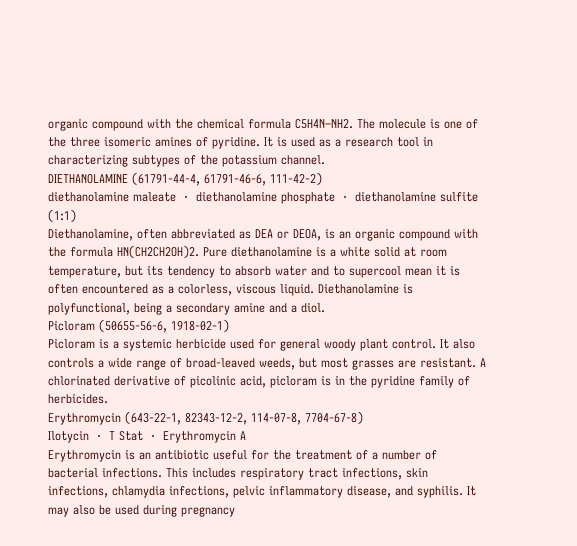organic compound with the chemical formula C5H4N–NH2. The molecule is one of the three isomeric amines of pyridine. It is used as a research tool in characterizing subtypes of the potassium channel.
DIETHANOLAMINE (61791-44-4, 61791-46-6, 111-42-2)
diethanolamine maleate  ·  diethanolamine phosphate  ·  diethanolamine sulfite (1:1)
Diethanolamine, often abbreviated as DEA or DEOA, is an organic compound with the formula HN(CH2CH2OH)2. Pure diethanolamine is a white solid at room temperature, but its tendency to absorb water and to supercool mean it is often encountered as a colorless, viscous liquid. Diethanolamine is polyfunctional, being a secondary amine and a diol.
Picloram (50655-56-6, 1918-02-1)
Picloram is a systemic herbicide used for general woody plant control. It also controls a wide range of broad-leaved weeds, but most grasses are resistant. A chlorinated derivative of picolinic acid, picloram is in the pyridine family of herbicides.
Erythromycin (643-22-1, 82343-12-2, 114-07-8, 7704-67-8)
Ilotycin  ·  T Stat  ·  Erythromycin A
Erythromycin is an antibiotic useful for the treatment of a number of bacterial infections. This includes respiratory tract infections, skin infections, chlamydia infections, pelvic inflammatory disease, and syphilis. It may also be used during pregnancy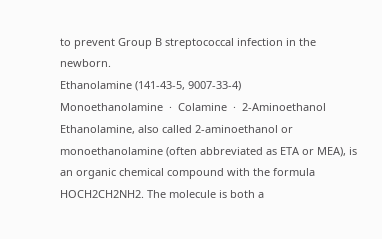to prevent Group B streptococcal infection in the newborn.
Ethanolamine (141-43-5, 9007-33-4)
Monoethanolamine  ·  Colamine  ·  2-Aminoethanol
Ethanolamine, also called 2-aminoethanol or monoethanolamine (often abbreviated as ETA or MEA), is an organic chemical compound with the formula HOCH2CH2NH2. The molecule is both a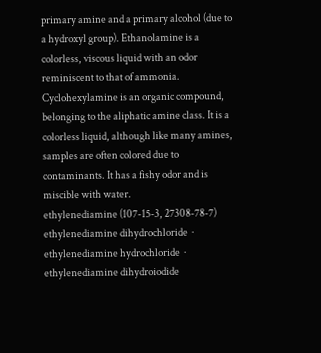primary amine and a primary alcohol (due to a hydroxyl group). Ethanolamine is a colorless, viscous liquid with an odor reminiscent to that of ammonia.
Cyclohexylamine is an organic compound, belonging to the aliphatic amine class. It is a colorless liquid, although like many amines, samples are often colored due to contaminants. It has a fishy odor and is miscible with water.
ethylenediamine (107-15-3, 27308-78-7)
ethylenediamine dihydrochloride  ·  ethylenediamine hydrochloride  ·  ethylenediamine dihydroiodide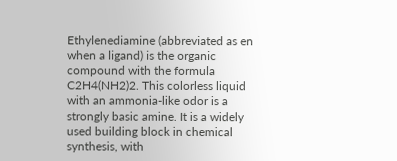Ethylenediamine (abbreviated as en when a ligand) is the organic compound with the formula C2H4(NH2)2. This colorless liquid with an ammonia-like odor is a strongly basic amine. It is a widely used building block in chemical synthesis, with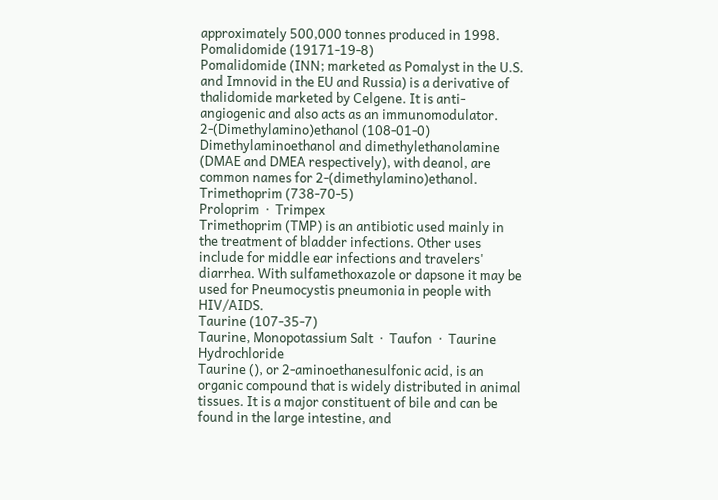approximately 500,000 tonnes produced in 1998.
Pomalidomide (19171-19-8)
Pomalidomide (INN; marketed as Pomalyst in the U.S. and Imnovid in the EU and Russia) is a derivative of thalidomide marketed by Celgene. It is anti-angiogenic and also acts as an immunomodulator.
2-(Dimethylamino)ethanol (108-01-0)
Dimethylaminoethanol and dimethylethanolamine (DMAE and DMEA respectively), with deanol, are common names for 2-(dimethylamino)ethanol.
Trimethoprim (738-70-5)
Proloprim  ·  Trimpex
Trimethoprim (TMP) is an antibiotic used mainly in the treatment of bladder infections. Other uses include for middle ear infections and travelers' diarrhea. With sulfamethoxazole or dapsone it may be used for Pneumocystis pneumonia in people with HIV/AIDS.
Taurine (107-35-7)
Taurine, Monopotassium Salt  ·  Taufon  ·  Taurine Hydrochloride
Taurine (), or 2-aminoethanesulfonic acid, is an organic compound that is widely distributed in animal tissues. It is a major constituent of bile and can be found in the large intestine, and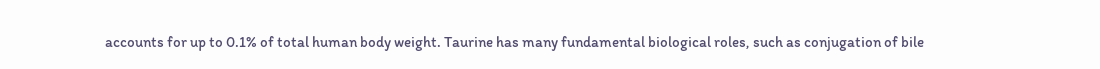accounts for up to 0.1% of total human body weight. Taurine has many fundamental biological roles, such as conjugation of bile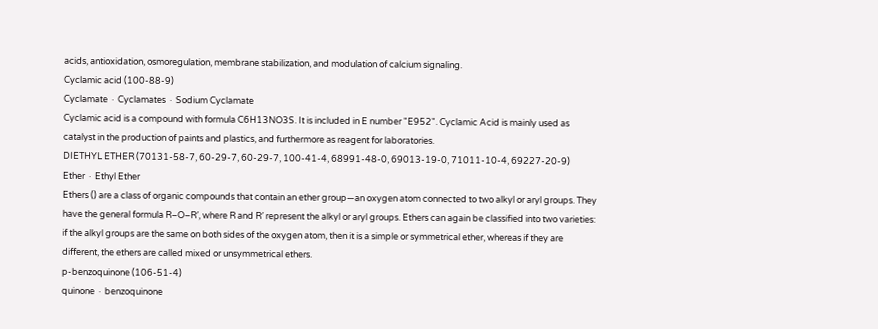acids, antioxidation, osmoregulation, membrane stabilization, and modulation of calcium signaling.
Cyclamic acid (100-88-9)
Cyclamate  ·  Cyclamates  ·  Sodium Cyclamate
Cyclamic acid is a compound with formula C6H13NO3S. It is included in E number "E952". Cyclamic Acid is mainly used as catalyst in the production of paints and plastics, and furthermore as reagent for laboratories.
DIETHYL ETHER (70131-58-7, 60-29-7, 60-29-7, 100-41-4, 68991-48-0, 69013-19-0, 71011-10-4, 69227-20-9)
Ether  ·  Ethyl Ether
Ethers () are a class of organic compounds that contain an ether group—an oxygen atom connected to two alkyl or aryl groups. They have the general formula R–O–R′, where R and R′ represent the alkyl or aryl groups. Ethers can again be classified into two varieties: if the alkyl groups are the same on both sides of the oxygen atom, then it is a simple or symmetrical ether, whereas if they are different, the ethers are called mixed or unsymmetrical ethers.
p-benzoquinone (106-51-4)
quinone  ·  benzoquinone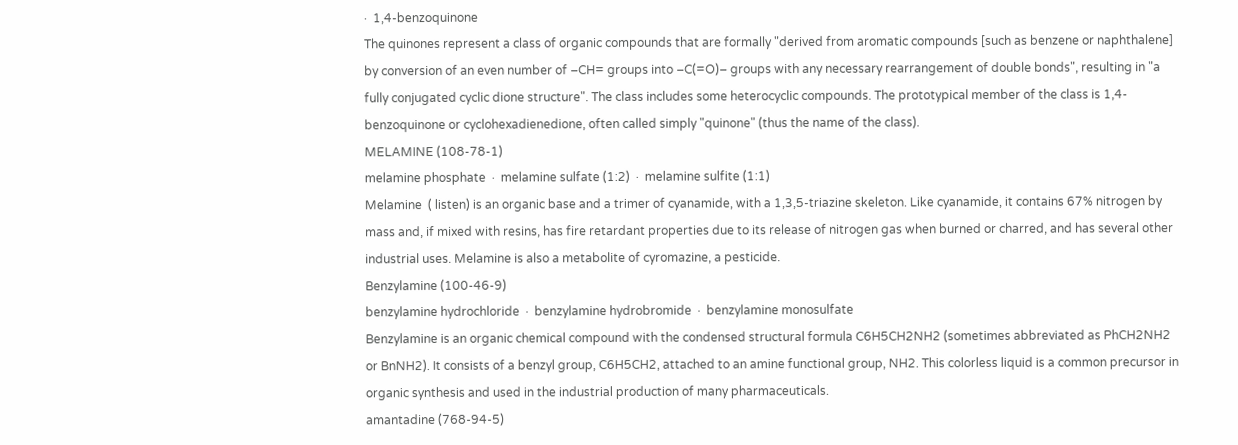·  1,4-benzoquinone
The quinones represent a class of organic compounds that are formally "derived from aromatic compounds [such as benzene or naphthalene] by conversion of an even number of –CH= groups into –C(=O)– groups with any necessary rearrangement of double bonds", resulting in "a fully conjugated cyclic dione structure". The class includes some heterocyclic compounds. The prototypical member of the class is 1,4-benzoquinone or cyclohexadienedione, often called simply "quinone" (thus the name of the class).
MELAMINE (108-78-1)
melamine phosphate  ·  melamine sulfate (1:2)  ·  melamine sulfite (1:1)
Melamine  ( listen) is an organic base and a trimer of cyanamide, with a 1,3,5-triazine skeleton. Like cyanamide, it contains 67% nitrogen by mass and, if mixed with resins, has fire retardant properties due to its release of nitrogen gas when burned or charred, and has several other industrial uses. Melamine is also a metabolite of cyromazine, a pesticide.
Benzylamine (100-46-9)
benzylamine hydrochloride  ·  benzylamine hydrobromide  ·  benzylamine monosulfate
Benzylamine is an organic chemical compound with the condensed structural formula C6H5CH2NH2 (sometimes abbreviated as PhCH2NH2 or BnNH2). It consists of a benzyl group, C6H5CH2, attached to an amine functional group, NH2. This colorless liquid is a common precursor in organic synthesis and used in the industrial production of many pharmaceuticals.
amantadine (768-94-5)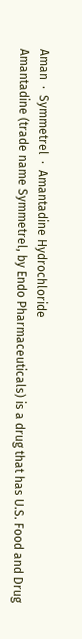Aman  ·  Symmetrel  ·  Amantadine Hydrochloride
Amantadine (trade name Symmetrel, by Endo Pharmaceuticals) is a drug that has U.S. Food and Drug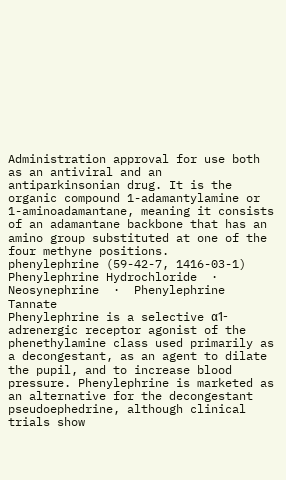Administration approval for use both as an antiviral and an antiparkinsonian drug. It is the organic compound 1-adamantylamine or 1-aminoadamantane, meaning it consists of an adamantane backbone that has an amino group substituted at one of the four methyne positions.
phenylephrine (59-42-7, 1416-03-1)
Phenylephrine Hydrochloride  ·  Neosynephrine  ·  Phenylephrine Tannate
Phenylephrine is a selective α1-adrenergic receptor agonist of the phenethylamine class used primarily as a decongestant, as an agent to dilate the pupil, and to increase blood pressure. Phenylephrine is marketed as an alternative for the decongestant pseudoephedrine, although clinical trials show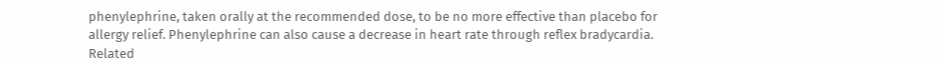phenylephrine, taken orally at the recommended dose, to be no more effective than placebo for allergy relief. Phenylephrine can also cause a decrease in heart rate through reflex bradycardia.
Related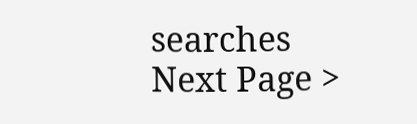searches
Next Page >